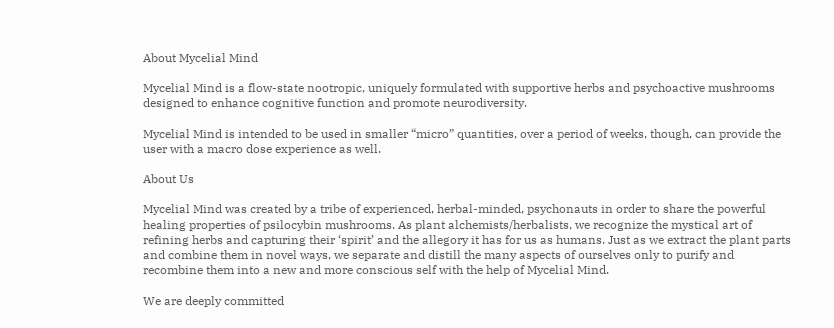About Mycelial Mind

Mycelial Mind is a flow-state nootropic, uniquely formulated with supportive herbs and psychoactive mushrooms designed to enhance cognitive function and promote neurodiversity.

Mycelial Mind is intended to be used in smaller “micro” quantities, over a period of weeks, though, can provide the user with a macro dose experience as well.

About Us

Mycelial Mind was created by a tribe of experienced, herbal-minded, psychonauts in order to share the powerful healing properties of psilocybin mushrooms. As plant alchemists/herbalists, we recognize the mystical art of refining herbs and capturing their ‘spirit’ and the allegory it has for us as humans. Just as we extract the plant parts and combine them in novel ways, we separate and distill the many aspects of ourselves only to purify and recombine them into a new and more conscious self with the help of Mycelial Mind.

We are deeply committed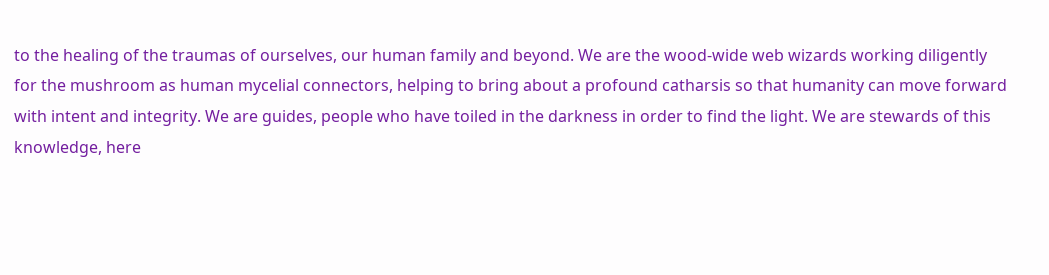to the healing of the traumas of ourselves, our human family and beyond. We are the wood-wide web wizards working diligently for the mushroom as human mycelial connectors, helping to bring about a profound catharsis so that humanity can move forward with intent and integrity. We are guides, people who have toiled in the darkness in order to find the light. We are stewards of this knowledge, here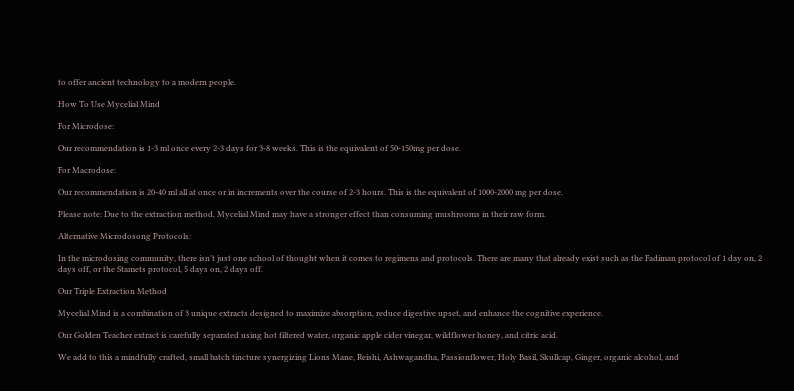to offer ancient technology to a modern people.

How To Use Mycelial Mind

For Microdose:

Our recommendation is 1-3 ml once every 2-3 days for 3-8 weeks. This is the equivalent of 50-150mg per dose.

For Macrodose:

Our recommendation is 20-40 ml all at once or in increments over the course of 2-3 hours. This is the equivalent of 1000-2000 mg per dose.

Please note: Due to the extraction method, Mycelial Mind may have a stronger effect than consuming mushrooms in their raw form.

Alternative Microdosong Protocols:

In the microdosing community, there isn’t just one school of thought when it comes to regimens and protocols. There are many that already exist such as the Fadiman protocol of 1 day on, 2 days off, or the Stamets protocol, 5 days on, 2 days off.

Our Triple Extraction Method

Mycelial Mind is a combination of 3 unique extracts designed to maximize absorption, reduce digestive upset, and enhance the cognitive experience.

Our Golden Teacher extract is carefully separated using hot filtered water, organic apple cider vinegar, wildflower honey, and citric acid.

We add to this a mindfully crafted, small batch tincture synergizing Lions Mane, Reishi, Ashwagandha, Passionflower, Holy Basil, Skullcap, Ginger, organic alcohol, and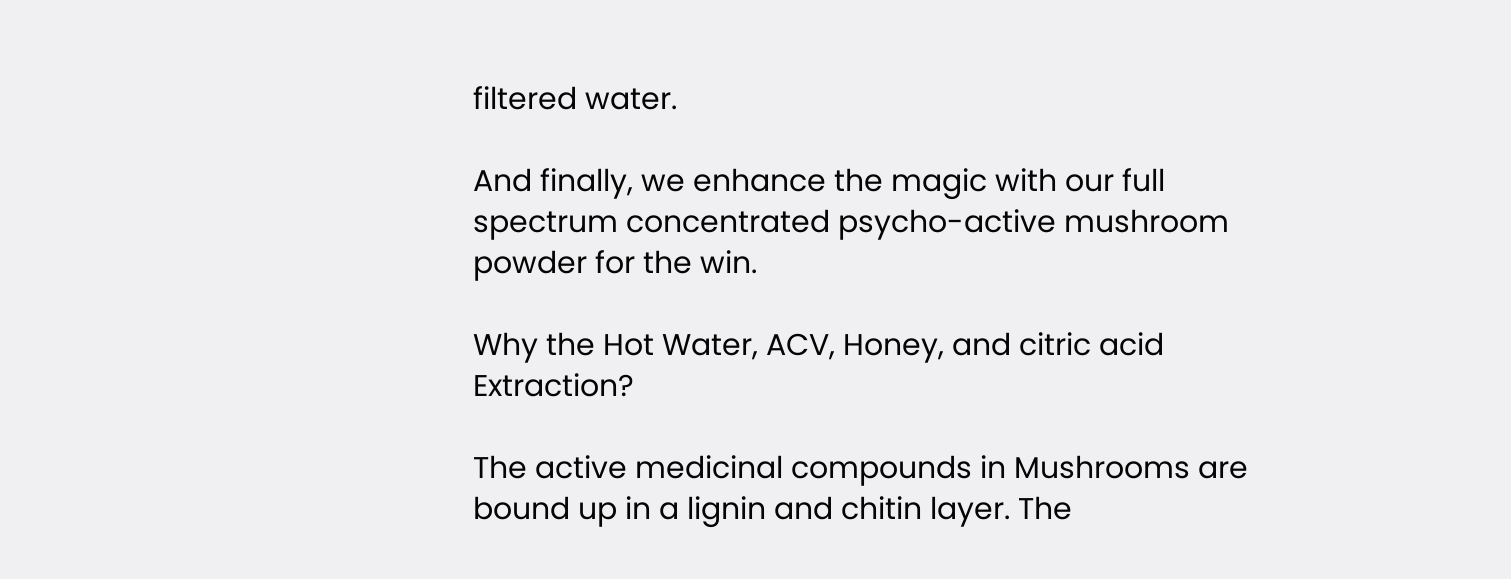filtered water.

And finally, we enhance the magic with our full spectrum concentrated psycho-active mushroom powder for the win.

Why the Hot Water, ACV, Honey, and citric acid Extraction?

The active medicinal compounds in Mushrooms are bound up in a lignin and chitin layer. The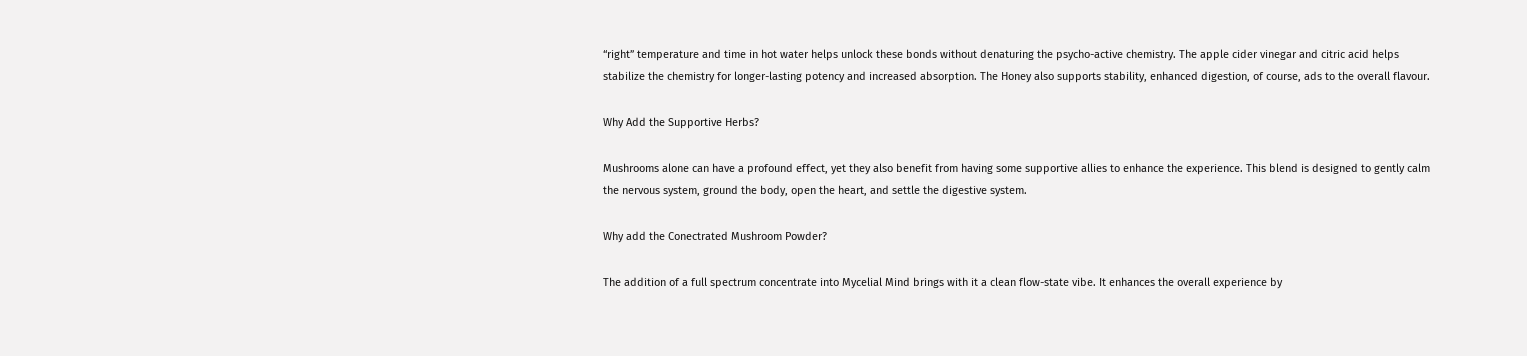“right” temperature and time in hot water helps unlock these bonds without denaturing the psycho-active chemistry. The apple cider vinegar and citric acid helps stabilize the chemistry for longer-lasting potency and increased absorption. The Honey also supports stability, enhanced digestion, of course, ads to the overall flavour.

Why Add the Supportive Herbs?

Mushrooms alone can have a profound effect, yet they also benefit from having some supportive allies to enhance the experience. This blend is designed to gently calm the nervous system, ground the body, open the heart, and settle the digestive system.

Why add the Conectrated Mushroom Powder?

The addition of a full spectrum concentrate into Mycelial Mind brings with it a clean flow-state vibe. It enhances the overall experience by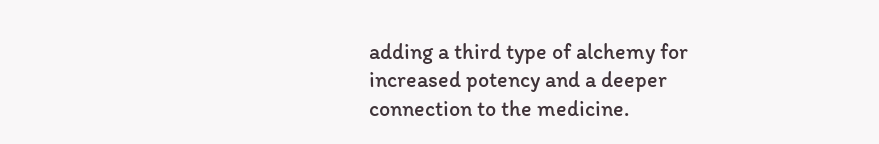adding a third type of alchemy for increased potency and a deeper connection to the medicine.